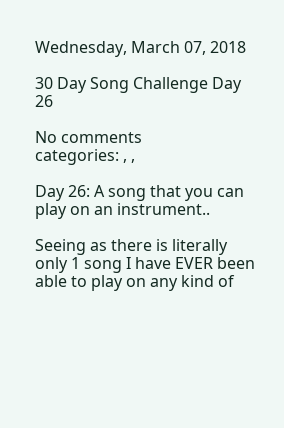Wednesday, March 07, 2018

30 Day Song Challenge Day 26

No comments
categories: , ,

Day 26: A song that you can play on an instrument..

Seeing as there is literally only 1 song I have EVER been able to play on any kind of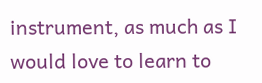instrument, as much as I would love to learn to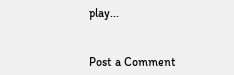play...


Post a Comment